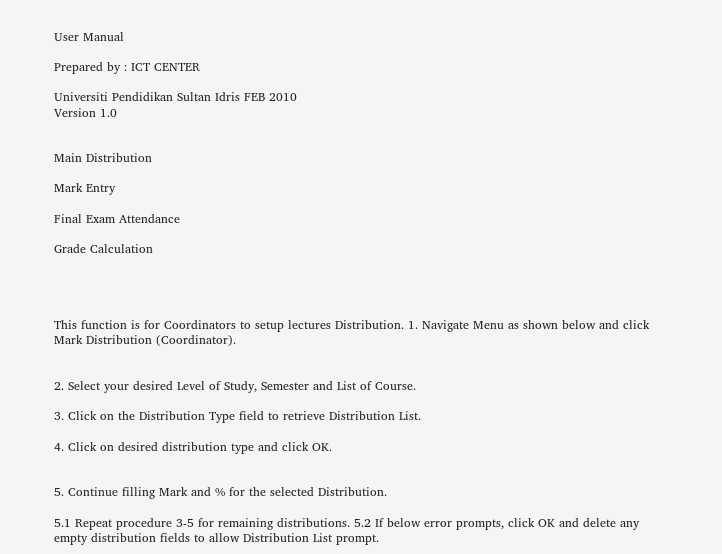User Manual

Prepared by : ICT CENTER

Universiti Pendidikan Sultan Idris FEB 2010
Version 1.0


Main Distribution

Mark Entry

Final Exam Attendance

Grade Calculation




This function is for Coordinators to setup lectures Distribution. 1. Navigate Menu as shown below and click Mark Distribution (Coordinator).


2. Select your desired Level of Study, Semester and List of Course.

3. Click on the Distribution Type field to retrieve Distribution List.

4. Click on desired distribution type and click OK.


5. Continue filling Mark and % for the selected Distribution.

5.1 Repeat procedure 3-5 for remaining distributions. 5.2 If below error prompts, click OK and delete any empty distribution fields to allow Distribution List prompt.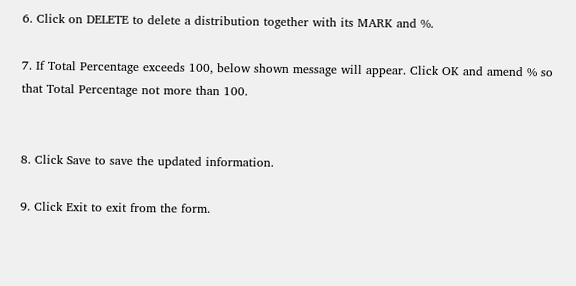6. Click on DELETE to delete a distribution together with its MARK and %.

7. If Total Percentage exceeds 100, below shown message will appear. Click OK and amend % so that Total Percentage not more than 100.


8. Click Save to save the updated information.

9. Click Exit to exit from the form.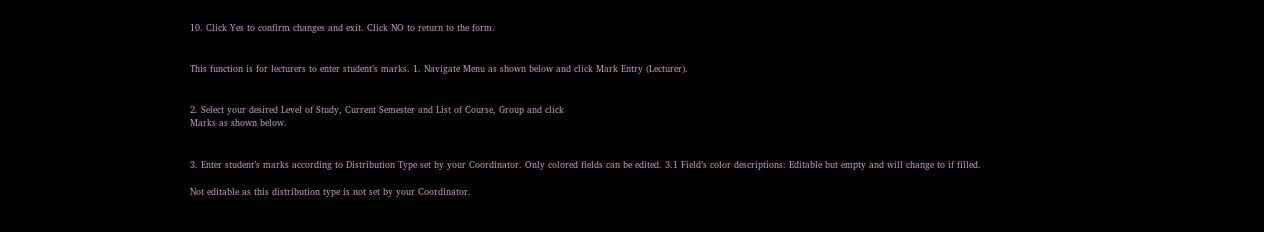10. Click Yes to confirm changes and exit. Click NO to return to the form.


This function is for lecturers to enter student’s marks. 1. Navigate Menu as shown below and click Mark Entry (Lecturer).


2. Select your desired Level of Study, Current Semester and List of Course, Group and click
Marks as shown below.


3. Enter student’s marks according to Distribution Type set by your Coordinator. Only colored fields can be edited. 3.1 Field’s color descriptions: Editable but empty and will change to if filled.

Not editable as this distribution type is not set by your Coordinator.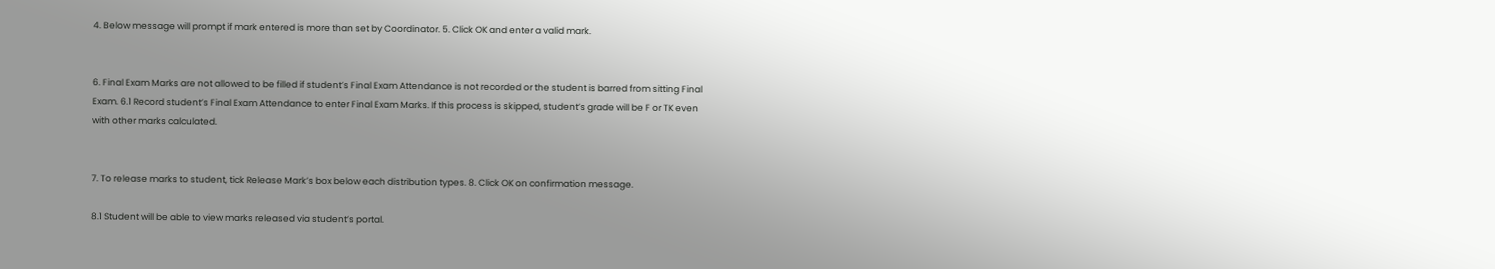4. Below message will prompt if mark entered is more than set by Coordinator. 5. Click OK and enter a valid mark.


6. Final Exam Marks are not allowed to be filled if student’s Final Exam Attendance is not recorded or the student is barred from sitting Final Exam. 6.1 Record student’s Final Exam Attendance to enter Final Exam Marks. If this process is skipped, student’s grade will be F or TK even with other marks calculated.


7. To release marks to student, tick Release Mark’s box below each distribution types. 8. Click OK on confirmation message.

8.1 Student will be able to view marks released via student’s portal.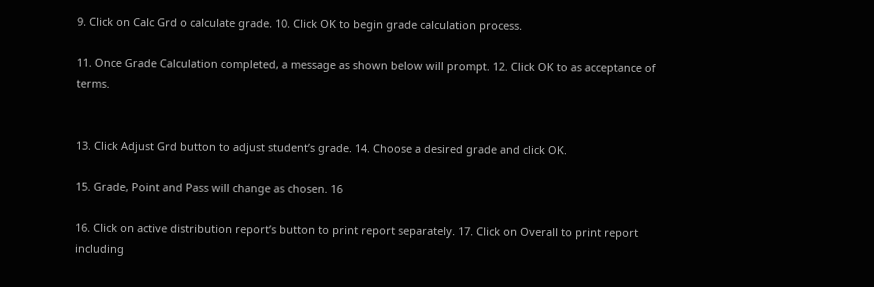9. Click on Calc Grd o calculate grade. 10. Click OK to begin grade calculation process.

11. Once Grade Calculation completed, a message as shown below will prompt. 12. Click OK to as acceptance of terms.


13. Click Adjust Grd button to adjust student’s grade. 14. Choose a desired grade and click OK.

15. Grade, Point and Pass will change as chosen. 16

16. Click on active distribution report’s button to print report separately. 17. Click on Overall to print report including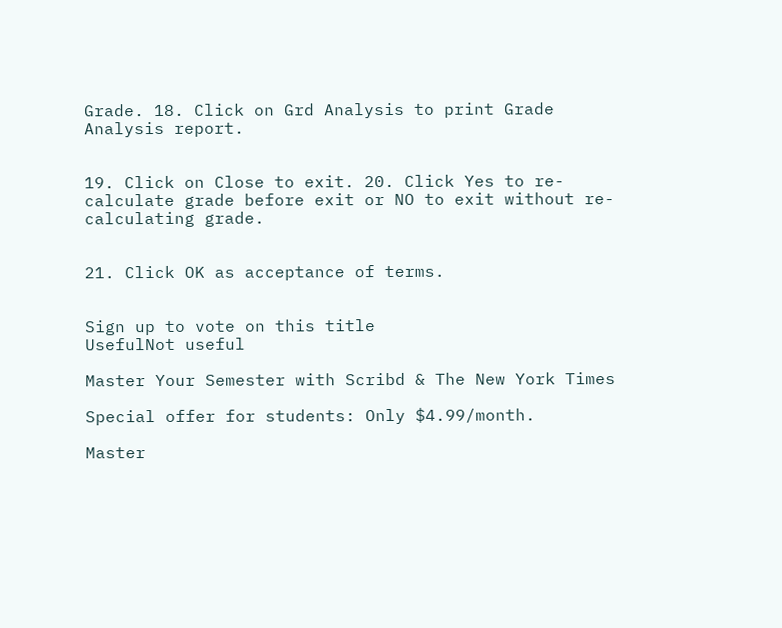Grade. 18. Click on Grd Analysis to print Grade Analysis report.


19. Click on Close to exit. 20. Click Yes to re-calculate grade before exit or NO to exit without re-calculating grade.


21. Click OK as acceptance of terms.


Sign up to vote on this title
UsefulNot useful

Master Your Semester with Scribd & The New York Times

Special offer for students: Only $4.99/month.

Master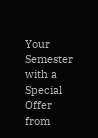Your Semester with a Special Offer from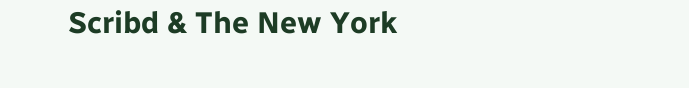Scribd & The New York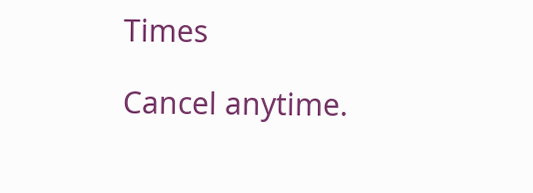Times

Cancel anytime.